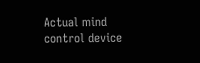Actual mind control device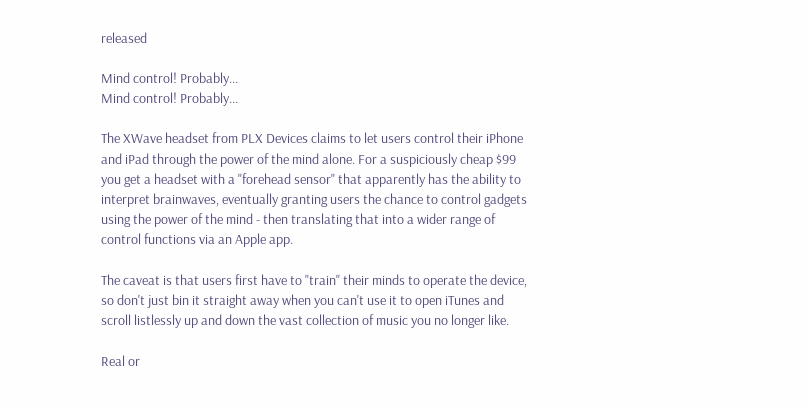released

Mind control! Probably...
Mind control! Probably...

The XWave headset from PLX Devices claims to let users control their iPhone and iPad through the power of the mind alone. For a suspiciously cheap $99 you get a headset with a "forehead sensor" that apparently has the ability to interpret brainwaves, eventually granting users the chance to control gadgets using the power of the mind - then translating that into a wider range of control functions via an Apple app.

The caveat is that users first have to "train" their minds to operate the device, so don't just bin it straight away when you can't use it to open iTunes and scroll listlessly up and down the vast collection of music you no longer like.

Real or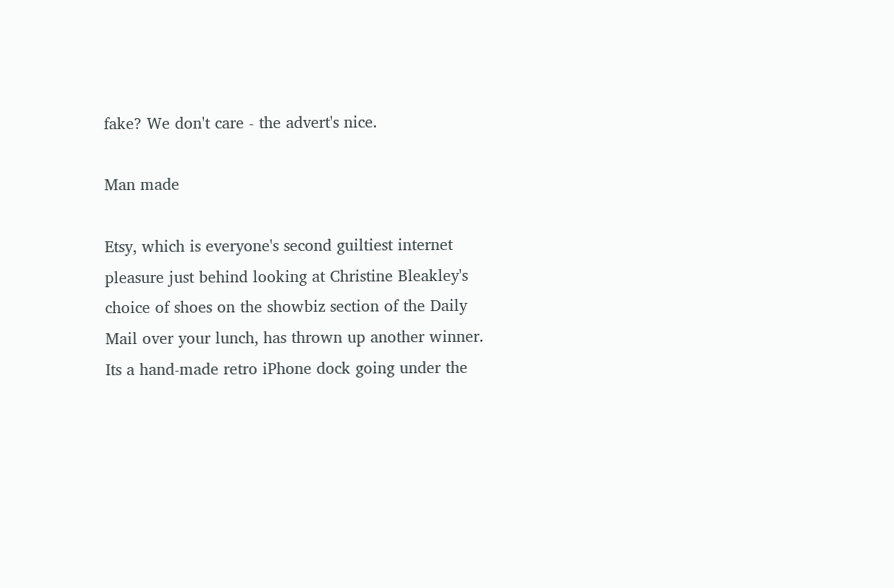fake? We don't care - the advert's nice.

Man made

Etsy, which is everyone's second guiltiest internet pleasure just behind looking at Christine Bleakley's choice of shoes on the showbiz section of the Daily Mail over your lunch, has thrown up another winner. Its a hand-made retro iPhone dock going under the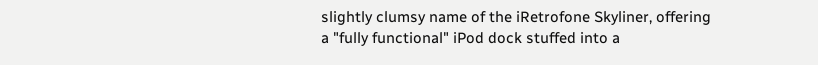slightly clumsy name of the iRetrofone Skyliner, offering a "fully functional" iPod dock stuffed into a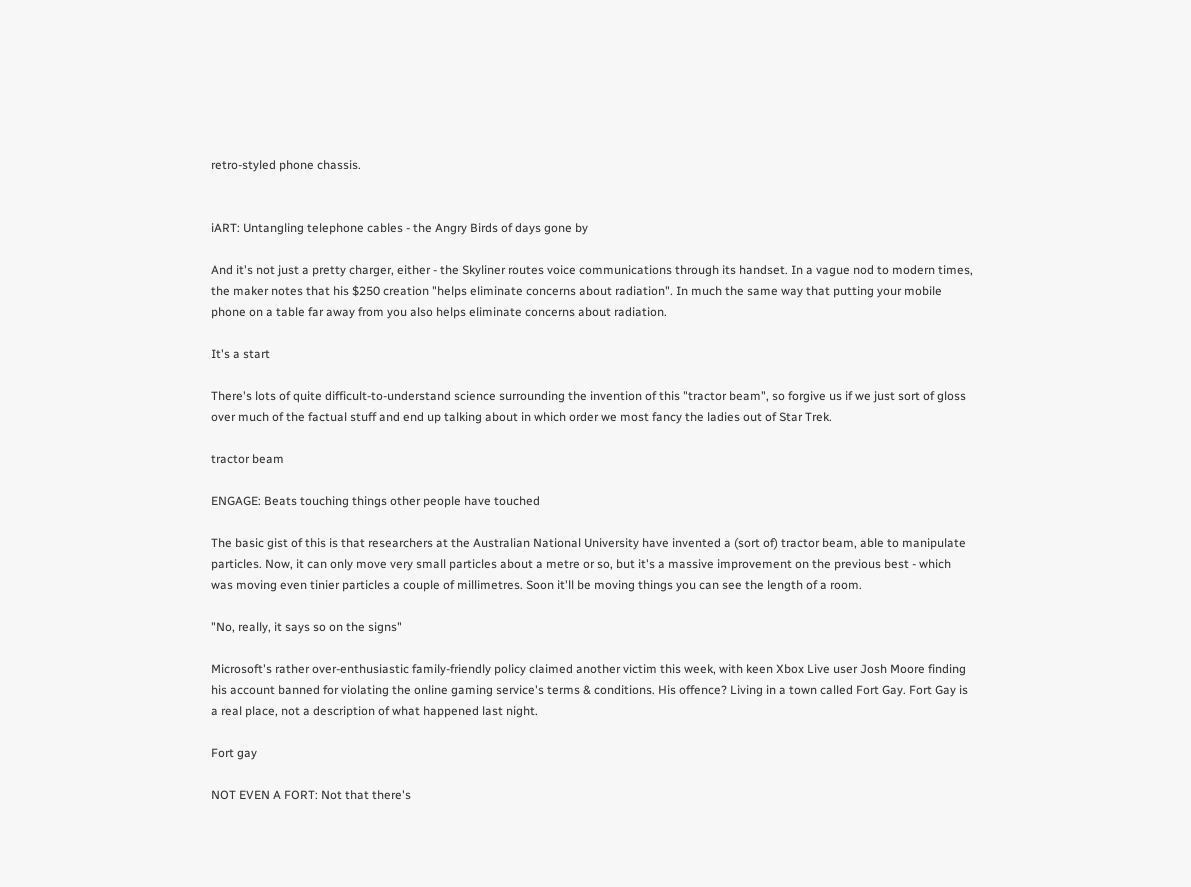retro-styled phone chassis.


iART: Untangling telephone cables - the Angry Birds of days gone by

And it's not just a pretty charger, either - the Skyliner routes voice communications through its handset. In a vague nod to modern times, the maker notes that his $250 creation "helps eliminate concerns about radiation". In much the same way that putting your mobile phone on a table far away from you also helps eliminate concerns about radiation.

It's a start

There's lots of quite difficult-to-understand science surrounding the invention of this "tractor beam", so forgive us if we just sort of gloss over much of the factual stuff and end up talking about in which order we most fancy the ladies out of Star Trek.

tractor beam

ENGAGE: Beats touching things other people have touched

The basic gist of this is that researchers at the Australian National University have invented a (sort of) tractor beam, able to manipulate particles. Now, it can only move very small particles about a metre or so, but it's a massive improvement on the previous best - which was moving even tinier particles a couple of millimetres. Soon it'll be moving things you can see the length of a room.

"No, really, it says so on the signs"

Microsoft's rather over-enthusiastic family-friendly policy claimed another victim this week, with keen Xbox Live user Josh Moore finding his account banned for violating the online gaming service's terms & conditions. His offence? Living in a town called Fort Gay. Fort Gay is a real place, not a description of what happened last night.

Fort gay

NOT EVEN A FORT: Not that there's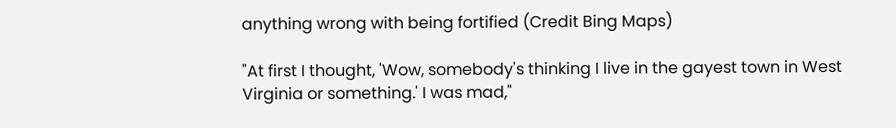anything wrong with being fortified (Credit Bing Maps)

"At first I thought, 'Wow, somebody's thinking I live in the gayest town in West Virginia or something.' I was mad,"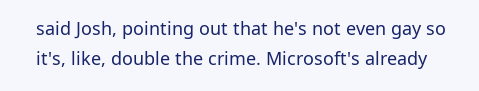said Josh, pointing out that he's not even gay so it's, like, double the crime. Microsoft's already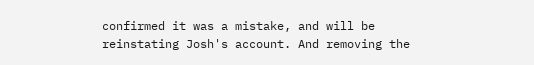confirmed it was a mistake, and will be reinstating Josh's account. And removing the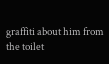graffiti about him from the toilet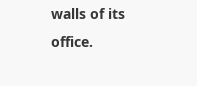walls of its office.